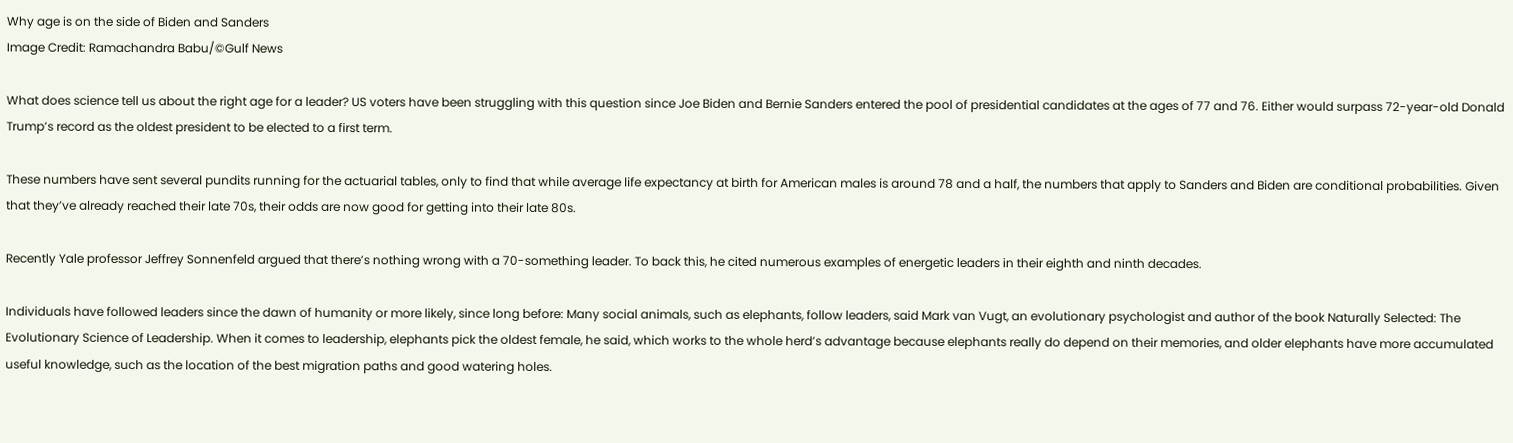Why age is on the side of Biden and Sanders
Image Credit: Ramachandra Babu/©Gulf News

What does science tell us about the right age for a leader? US voters have been struggling with this question since Joe Biden and Bernie Sanders entered the pool of presidential candidates at the ages of 77 and 76. Either would surpass 72-year-old Donald Trump’s record as the oldest president to be elected to a first term.

These numbers have sent several pundits running for the actuarial tables, only to find that while average life expectancy at birth for American males is around 78 and a half, the numbers that apply to Sanders and Biden are conditional probabilities. Given that they’ve already reached their late 70s, their odds are now good for getting into their late 80s.

Recently Yale professor Jeffrey Sonnenfeld argued that there’s nothing wrong with a 70-something leader. To back this, he cited numerous examples of energetic leaders in their eighth and ninth decades.

Individuals have followed leaders since the dawn of humanity or more likely, since long before: Many social animals, such as elephants, follow leaders, said Mark van Vugt, an evolutionary psychologist and author of the book Naturally Selected: The Evolutionary Science of Leadership. When it comes to leadership, elephants pick the oldest female, he said, which works to the whole herd’s advantage because elephants really do depend on their memories, and older elephants have more accumulated useful knowledge, such as the location of the best migration paths and good watering holes.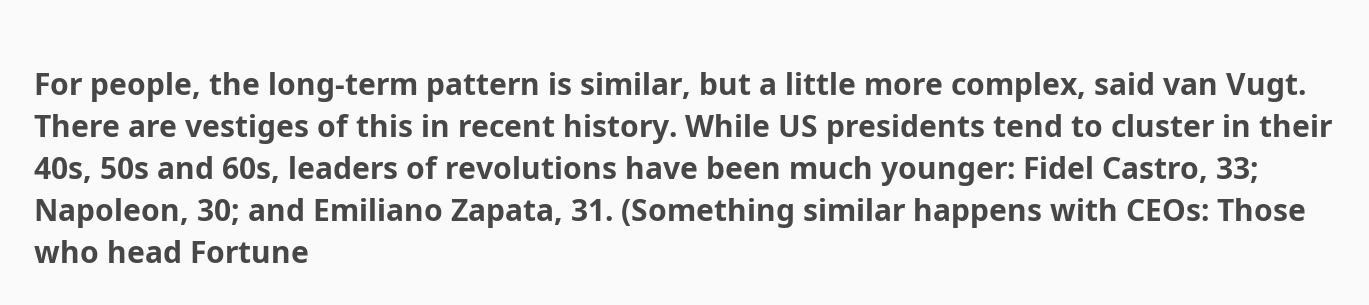For people, the long-term pattern is similar, but a little more complex, said van Vugt. There are vestiges of this in recent history. While US presidents tend to cluster in their 40s, 50s and 60s, leaders of revolutions have been much younger: Fidel Castro, 33; Napoleon, 30; and Emiliano Zapata, 31. (Something similar happens with CEOs: Those who head Fortune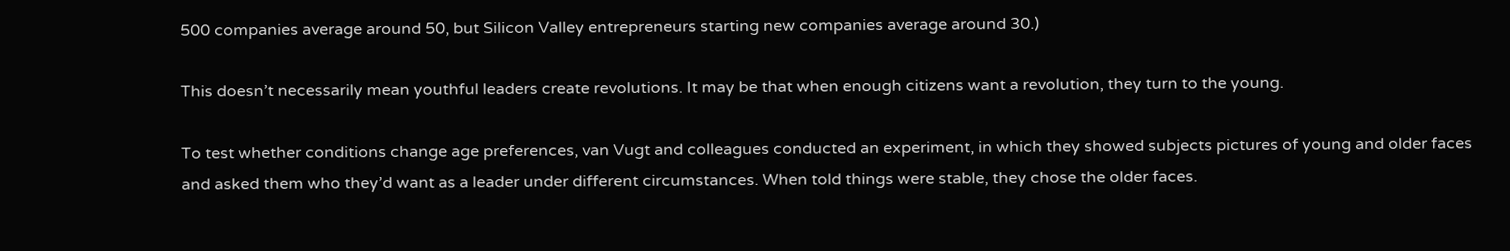500 companies average around 50, but Silicon Valley entrepreneurs starting new companies average around 30.)

This doesn’t necessarily mean youthful leaders create revolutions. It may be that when enough citizens want a revolution, they turn to the young.

To test whether conditions change age preferences, van Vugt and colleagues conducted an experiment, in which they showed subjects pictures of young and older faces and asked them who they’d want as a leader under different circumstances. When told things were stable, they chose the older faces.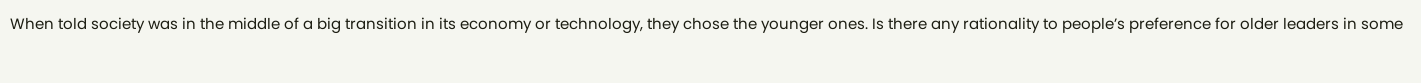When told society was in the middle of a big transition in its economy or technology, they chose the younger ones. Is there any rationality to people’s preference for older leaders in some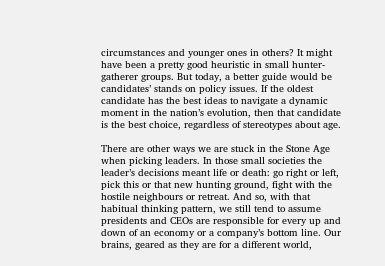circumstances and younger ones in others? It might have been a pretty good heuristic in small hunter-gatherer groups. But today, a better guide would be candidates’ stands on policy issues. If the oldest candidate has the best ideas to navigate a dynamic moment in the nation’s evolution, then that candidate is the best choice, regardless of stereotypes about age.

There are other ways we are stuck in the Stone Age when picking leaders. In those small societies the leader’s decisions meant life or death: go right or left, pick this or that new hunting ground, fight with the hostile neighbours or retreat. And so, with that habitual thinking pattern, we still tend to assume presidents and CEOs are responsible for every up and down of an economy or a company’s bottom line. Our brains, geared as they are for a different world,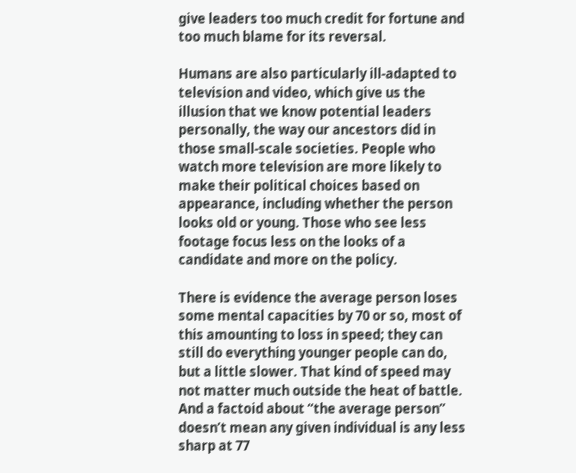give leaders too much credit for fortune and too much blame for its reversal.

Humans are also particularly ill-adapted to television and video, which give us the illusion that we know potential leaders personally, the way our ancestors did in those small-scale societies. People who watch more television are more likely to make their political choices based on appearance, including whether the person looks old or young. Those who see less footage focus less on the looks of a candidate and more on the policy.

There is evidence the average person loses some mental capacities by 70 or so, most of this amounting to loss in speed; they can still do everything younger people can do, but a little slower. That kind of speed may not matter much outside the heat of battle. And a factoid about “the average person” doesn’t mean any given individual is any less sharp at 77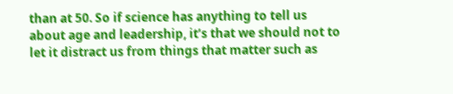than at 50. So if science has anything to tell us about age and leadership, it’s that we should not to let it distract us from things that matter such as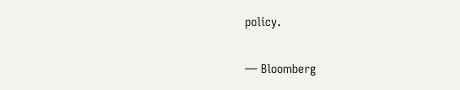policy.

— Bloomberg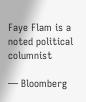Faye Flam is a noted political columnist

— Bloomberg